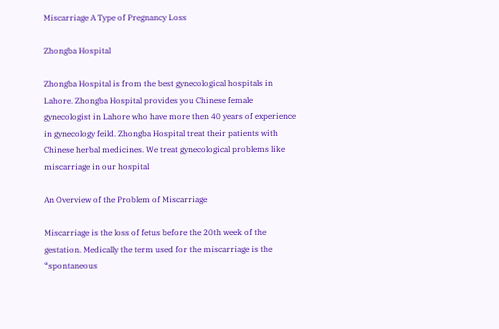Miscarriage A Type of Pregnancy Loss

Zhongba Hospital

Zhongba Hospital is from the best gynecological hospitals in Lahore. Zhongba Hospital provides you Chinese female gynecologist in Lahore who have more then 40 years of experience in gynecology feild. Zhongba Hospital treat their patients with Chinese herbal medicines. We treat gynecological problems like miscarriage in our hospital

An Overview of the Problem of Miscarriage

Miscarriage is the loss of fetus before the 20th week of the gestation. Medically the term used for the miscarriage is the “spontaneous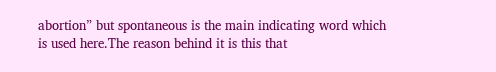abortion” but spontaneous is the main indicating word which is used here.The reason behind it is this that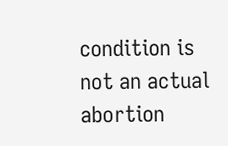condition is not an actual abortion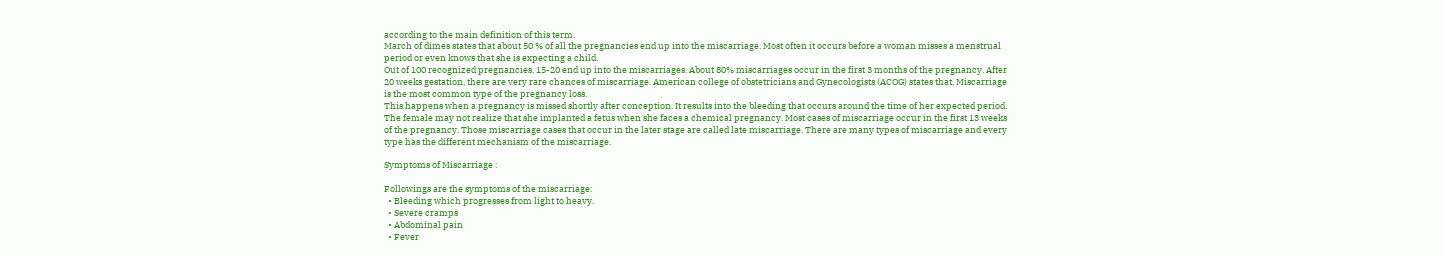according to the main definition of this term.
March of dimes states that about 50 % of all the pregnancies end up into the miscarriage. Most often it occurs before a woman misses a menstrual period or even knows that she is expecting a child.
Out of 100 recognized pregnancies, 15-20 end up into the miscarriages. About 80% miscarriages occur in the first 3 months of the pregnancy. After 20 weeks gestation, there are very rare chances of miscarriage. American college of obstetricians and Gynecologists (ACOG) states that, Miscarriage is the most common type of the pregnancy loss.
This happens when a pregnancy is missed shortly after conception. It results into the bleeding that occurs around the time of her expected period. The female may not realize that she implanted a fetus when she faces a chemical pregnancy. Most cases of miscarriage occur in the first 13 weeks of the pregnancy. Those miscarriage cases that occur in the later stage are called late miscarriage. There are many types of miscarriage and every type has the different mechanism of the miscarriage.

Symptoms of Miscarriage :

Followings are the symptoms of the miscarriage:
  • Bleeding which progresses from light to heavy.
  • Severe cramps
  • Abdominal pain
  • Fever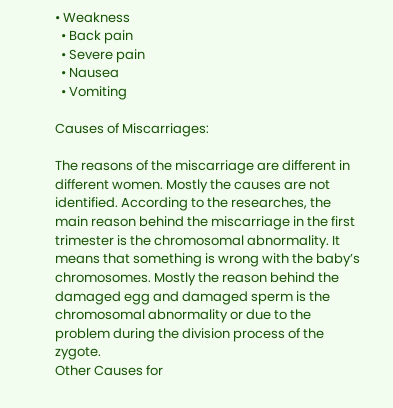• Weakness
  • Back pain
  • Severe pain
  • Nausea
  • Vomiting

Causes of Miscarriages:

The reasons of the miscarriage are different in different women. Mostly the causes are not identified. According to the researches, the main reason behind the miscarriage in the first trimester is the chromosomal abnormality. It means that something is wrong with the baby’s chromosomes. Mostly the reason behind the damaged egg and damaged sperm is the chromosomal abnormality or due to the problem during the division process of the zygote.
Other Causes for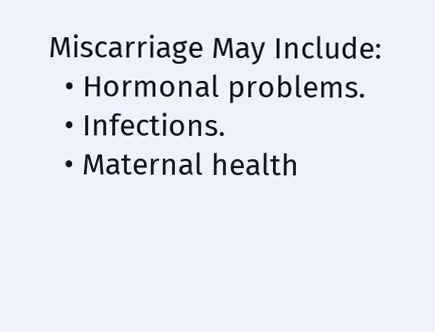Miscarriage May Include:
  • Hormonal problems.
  • Infections.
  • Maternal health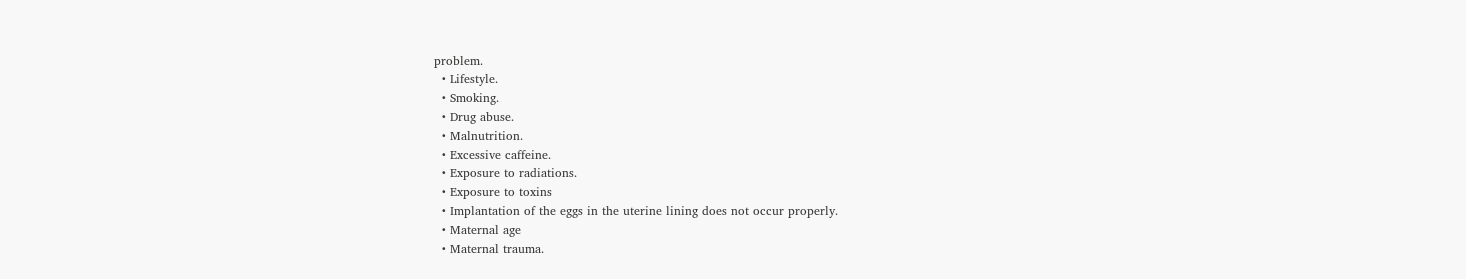problem.
  • Lifestyle.
  • Smoking.
  • Drug abuse.
  • Malnutrition.
  • Excessive caffeine.
  • Exposure to radiations.
  • Exposure to toxins
  • Implantation of the eggs in the uterine lining does not occur properly.
  • Maternal age
  • Maternal trauma.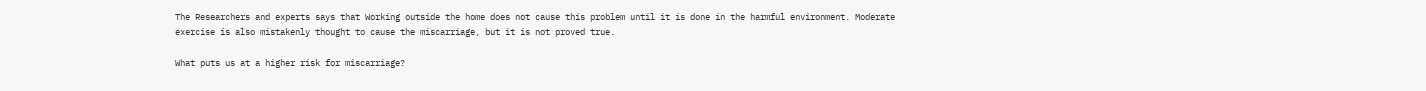The Researchers and experts says that Working outside the home does not cause this problem until it is done in the harmful environment. Moderate exercise is also mistakenly thought to cause the miscarriage, but it is not proved true.

What puts us at a higher risk for miscarriage?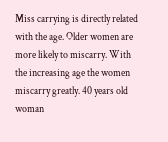Miss carrying is directly related with the age. Older women are more likely to miscarry. With the increasing age the women miscarry greatly. 40 years old woman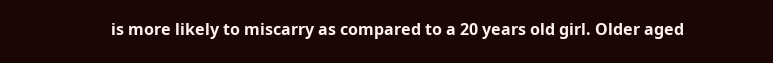is more likely to miscarry as compared to a 20 years old girl. Older aged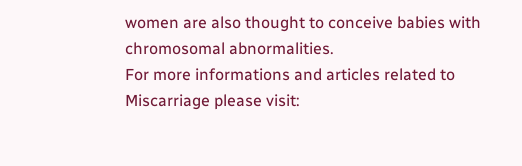women are also thought to conceive babies with chromosomal abnormalities.
For more informations and articles related to Miscarriage please visit: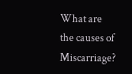What are the causes of Miscarriage?